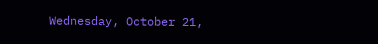Wednesday, October 21,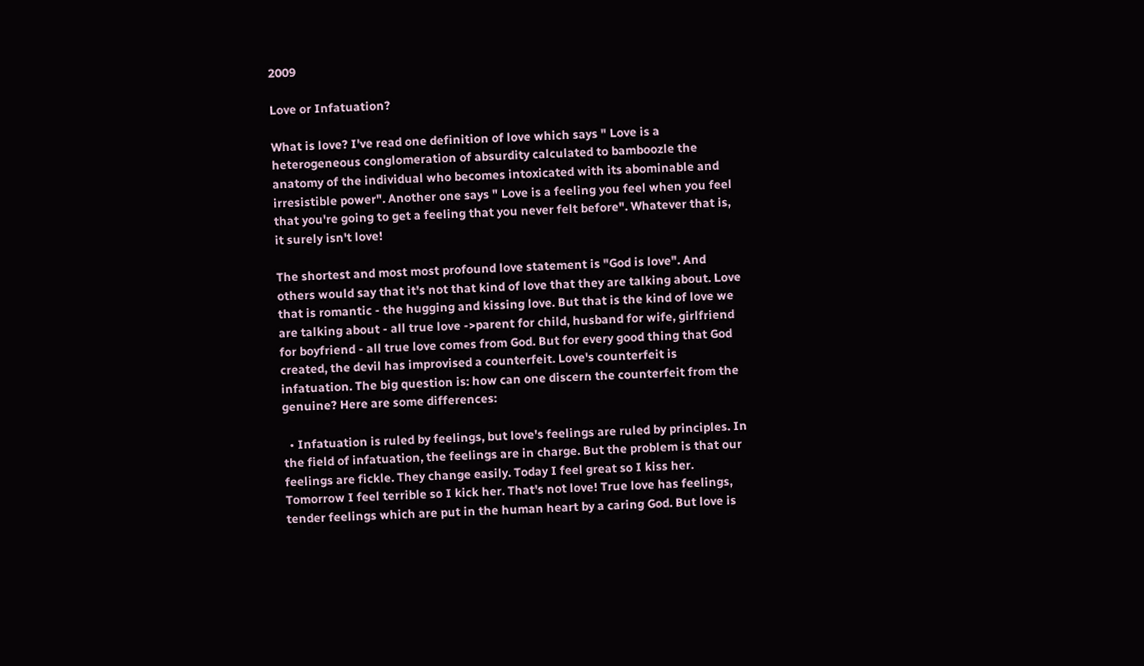2009

Love or Infatuation?

What is love? I've read one definition of love which says " Love is a heterogeneous conglomeration of absurdity calculated to bamboozle the anatomy of the individual who becomes intoxicated with its abominable and irresistible power". Another one says " Love is a feeling you feel when you feel that you're going to get a feeling that you never felt before". Whatever that is, it surely isn't love!

The shortest and most most profound love statement is "God is love". And others would say that it's not that kind of love that they are talking about. Love that is romantic - the hugging and kissing love. But that is the kind of love we are talking about - all true love ->parent for child, husband for wife, girlfriend for boyfriend - all true love comes from God. But for every good thing that God created, the devil has improvised a counterfeit. Love's counterfeit is infatuation. The big question is: how can one discern the counterfeit from the genuine? Here are some differences:

  • Infatuation is ruled by feelings, but love's feelings are ruled by principles. In the field of infatuation, the feelings are in charge. But the problem is that our feelings are fickle. They change easily. Today I feel great so I kiss her. Tomorrow I feel terrible so I kick her. That's not love! True love has feelings, tender feelings which are put in the human heart by a caring God. But love is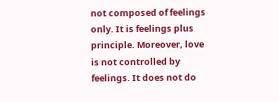not composed of feelings only. It is feelings plus principle. Moreover, love is not controlled by feelings. It does not do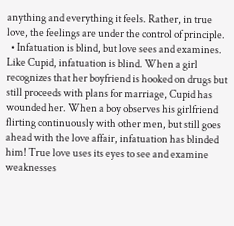anything and everything it feels. Rather, in true love, the feelings are under the control of principle.
  • Infatuation is blind, but love sees and examines. Like Cupid, infatuation is blind. When a girl recognizes that her boyfriend is hooked on drugs but still proceeds with plans for marriage, Cupid has wounded her. When a boy observes his girlfriend flirting continuously with other men, but still goes ahead with the love affair, infatuation has blinded him! True love uses its eyes to see and examine weaknesses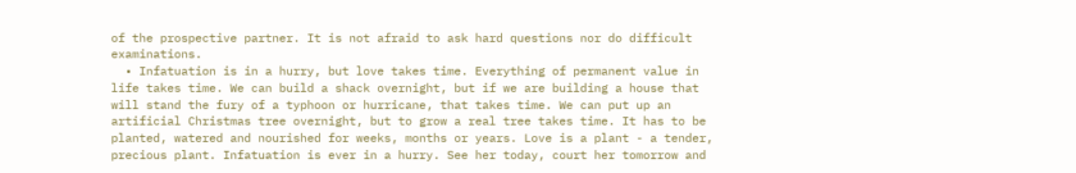of the prospective partner. It is not afraid to ask hard questions nor do difficult examinations.
  • Infatuation is in a hurry, but love takes time. Everything of permanent value in life takes time. We can build a shack overnight, but if we are building a house that will stand the fury of a typhoon or hurricane, that takes time. We can put up an artificial Christmas tree overnight, but to grow a real tree takes time. It has to be planted, watered and nourished for weeks, months or years. Love is a plant - a tender, precious plant. Infatuation is ever in a hurry. See her today, court her tomorrow and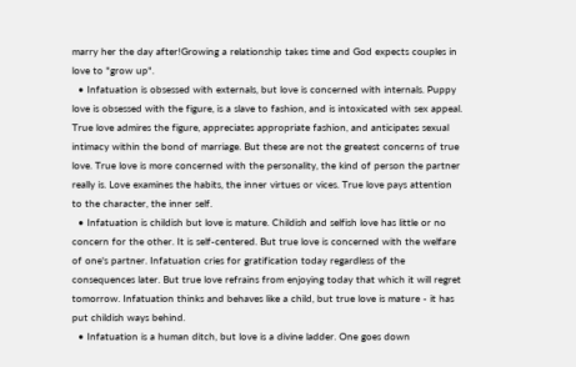marry her the day after!Growing a relationship takes time and God expects couples in love to "grow up".
  • Infatuation is obsessed with externals, but love is concerned with internals. Puppy love is obsessed with the figure, is a slave to fashion, and is intoxicated with sex appeal. True love admires the figure, appreciates appropriate fashion, and anticipates sexual intimacy within the bond of marriage. But these are not the greatest concerns of true love. True love is more concerned with the personality, the kind of person the partner really is. Love examines the habits, the inner virtues or vices. True love pays attention to the character, the inner self.
  • Infatuation is childish but love is mature. Childish and selfish love has little or no concern for the other. It is self-centered. But true love is concerned with the welfare of one's partner. Infatuation cries for gratification today regardless of the consequences later. But true love refrains from enjoying today that which it will regret tomorrow. Infatuation thinks and behaves like a child, but true love is mature - it has put childish ways behind.
  • Infatuation is a human ditch, but love is a divine ladder. One goes down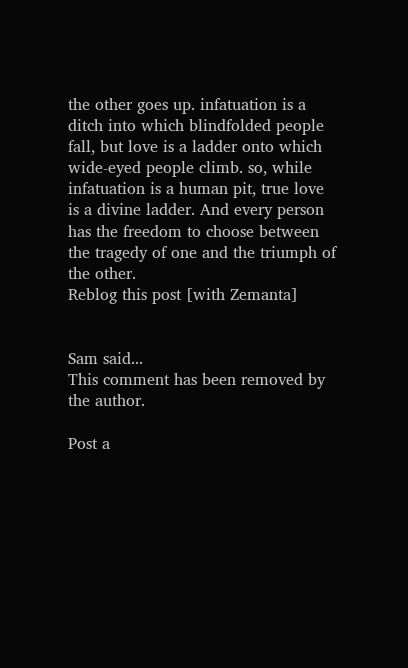the other goes up. infatuation is a ditch into which blindfolded people fall, but love is a ladder onto which wide-eyed people climb. so, while infatuation is a human pit, true love is a divine ladder. And every person has the freedom to choose between the tragedy of one and the triumph of the other.
Reblog this post [with Zemanta]


Sam said...
This comment has been removed by the author.

Post a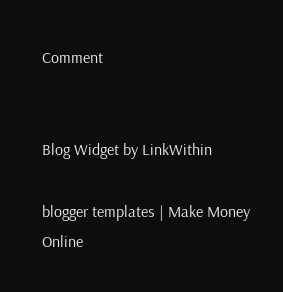Comment


Blog Widget by LinkWithin

blogger templates | Make Money Online